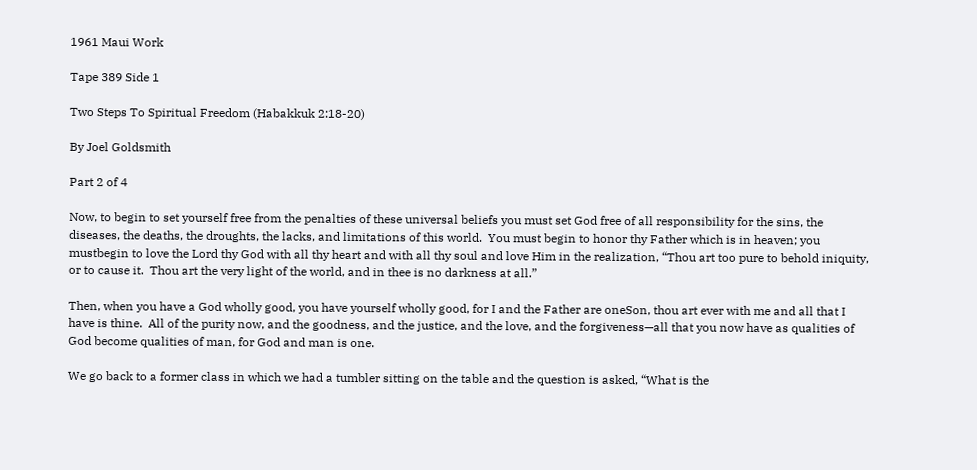1961 Maui Work

Tape 389 Side 1

Two Steps To Spiritual Freedom (Habakkuk 2:18-20)

By Joel Goldsmith

Part 2 of 4

Now, to begin to set yourself free from the penalties of these universal beliefs you must set God free of all responsibility for the sins, the diseases, the deaths, the droughts, the lacks, and limitations of this world.  You must begin to honor thy Father which is in heaven; you mustbegin to love the Lord thy God with all thy heart and with all thy soul and love Him in the realization, “Thou art too pure to behold iniquity, or to cause it.  Thou art the very light of the world, and in thee is no darkness at all.”

Then, when you have a God wholly good, you have yourself wholly good, for I and the Father are oneSon, thou art ever with me and all that I have is thine.  All of the purity now, and the goodness, and the justice, and the love, and the forgiveness—all that you now have as qualities of God become qualities of man, for God and man is one.

We go back to a former class in which we had a tumbler sitting on the table and the question is asked, “What is the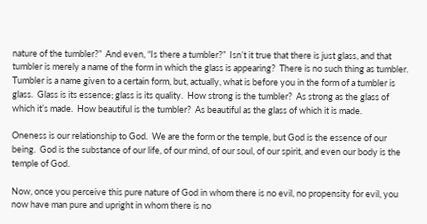nature of the tumbler?”  And even, “Is there a tumbler?”  Isn’t it true that there is just glass, and that tumbler is merely a name of the form in which the glass is appearing?  There is no such thing as tumbler. Tumbler is a name given to a certain form, but, actually, what is before you in the form of a tumbler is glass.  Glass is its essence; glass is its quality.  How strong is the tumbler?  As strong as the glass of which it’s made.  How beautiful is the tumbler?  As beautiful as the glass of which it is made.

Oneness is our relationship to God.  We are the form or the temple, but God is the essence of our being.  God is the substance of our life, of our mind, of our soul, of our spirit, and even our body is the temple of God.

Now, once you perceive this pure nature of God in whom there is no evil, no propensity for evil, you now have man pure and upright in whom there is no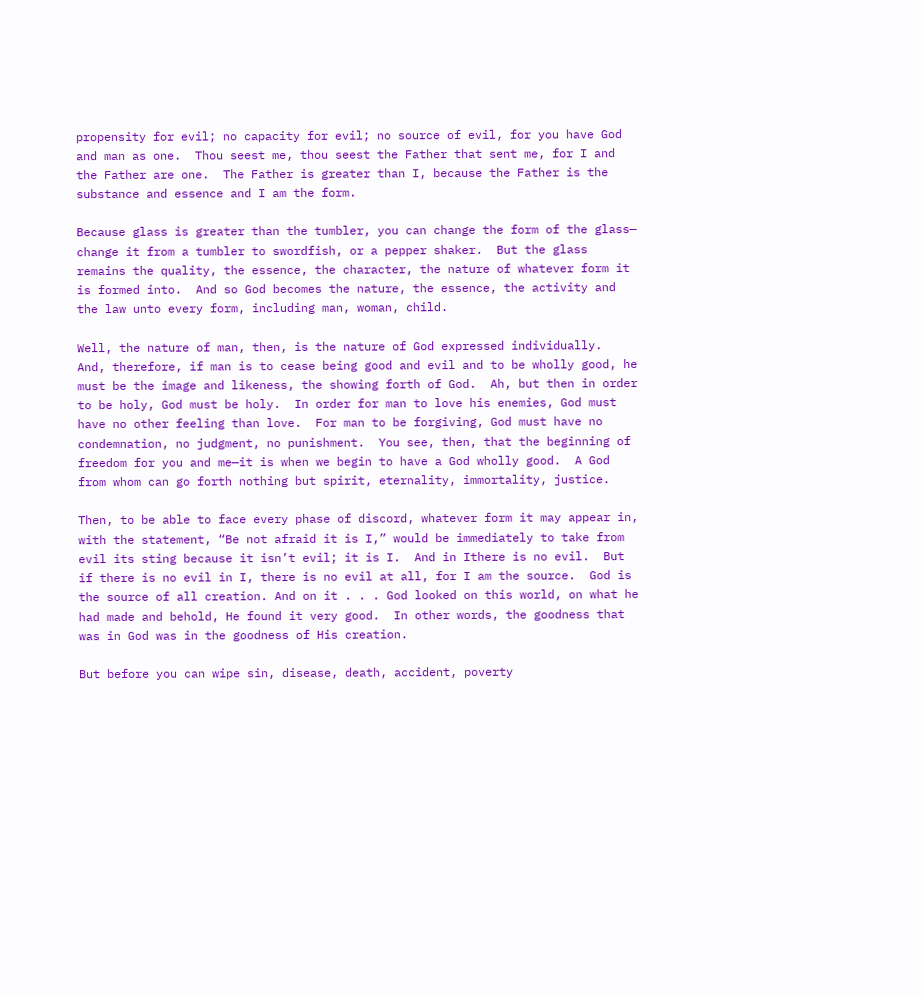propensity for evil; no capacity for evil; no source of evil, for you have God and man as one.  Thou seest me, thou seest the Father that sent me, for I and the Father are one.  The Father is greater than I, because the Father is the substance and essence and I am the form.

Because glass is greater than the tumbler, you can change the form of the glass— change it from a tumbler to swordfish, or a pepper shaker.  But the glass remains the quality, the essence, the character, the nature of whatever form it is formed into.  And so God becomes the nature, the essence, the activity and the law unto every form, including man, woman, child.

Well, the nature of man, then, is the nature of God expressed individually.  And, therefore, if man is to cease being good and evil and to be wholly good, he must be the image and likeness, the showing forth of God.  Ah, but then in order to be holy, God must be holy.  In order for man to love his enemies, God must have no other feeling than love.  For man to be forgiving, God must have no condemnation, no judgment, no punishment.  You see, then, that the beginning of freedom for you and me—it is when we begin to have a God wholly good.  A God from whom can go forth nothing but spirit, eternality, immortality, justice.

Then, to be able to face every phase of discord, whatever form it may appear in, with the statement, “Be not afraid it is I,” would be immediately to take from evil its sting because it isn’t evil; it is I.  And in Ithere is no evil.  But if there is no evil in I, there is no evil at all, for I am the source.  God is the source of all creation. And on it . . . God looked on this world, on what he had made and behold, He found it very good.  In other words, the goodness that was in God was in the goodness of His creation.

But before you can wipe sin, disease, death, accident, poverty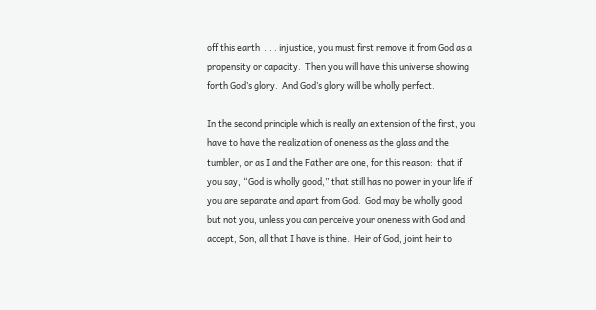off this earth  . . . injustice, you must first remove it from God as a propensity or capacity.  Then you will have this universe showing forth God’s glory.  And God’s glory will be wholly perfect.

In the second principle which is really an extension of the first, you have to have the realization of oneness as the glass and the tumbler, or as I and the Father are one, for this reason:  that if you say, “God is wholly good,” that still has no power in your life if you are separate and apart from God.  God may be wholly good but not you, unless you can perceive your oneness with God and accept, Son, all that I have is thine.  Heir of God, joint heir to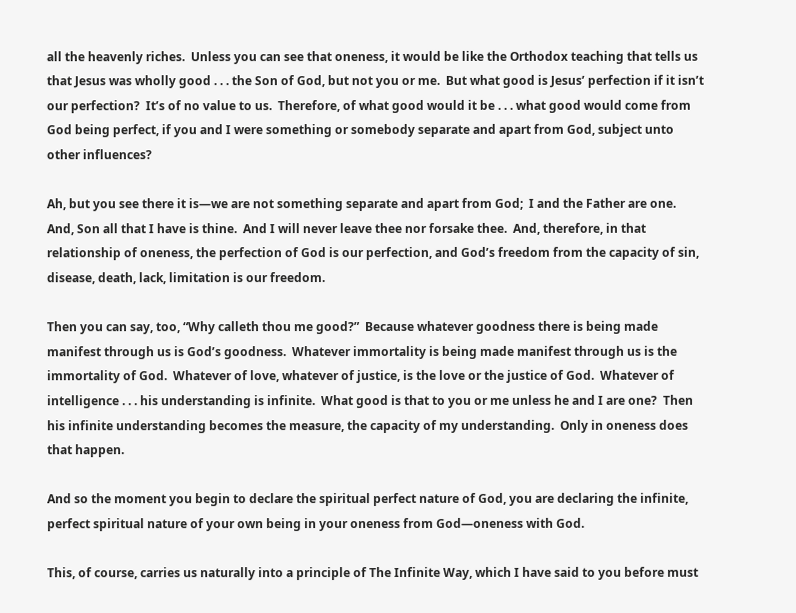all the heavenly riches.  Unless you can see that oneness, it would be like the Orthodox teaching that tells us that Jesus was wholly good . . . the Son of God, but not you or me.  But what good is Jesus’ perfection if it isn’t our perfection?  It’s of no value to us.  Therefore, of what good would it be . . . what good would come from God being perfect, if you and I were something or somebody separate and apart from God, subject unto other influences?

Ah, but you see there it is—we are not something separate and apart from God;  I and the Father are one.  And, Son all that I have is thine.  And I will never leave thee nor forsake thee.  And, therefore, in that relationship of oneness, the perfection of God is our perfection, and God’s freedom from the capacity of sin, disease, death, lack, limitation is our freedom.

Then you can say, too, “Why calleth thou me good?”  Because whatever goodness there is being made manifest through us is God’s goodness.  Whatever immortality is being made manifest through us is the immortality of God.  Whatever of love, whatever of justice, is the love or the justice of God.  Whatever of intelligence . . . his understanding is infinite.  What good is that to you or me unless he and I are one?  Then his infinite understanding becomes the measure, the capacity of my understanding.  Only in oneness does that happen.

And so the moment you begin to declare the spiritual perfect nature of God, you are declaring the infinite, perfect spiritual nature of your own being in your oneness from God—oneness with God.

This, of course, carries us naturally into a principle of The Infinite Way, which I have said to you before must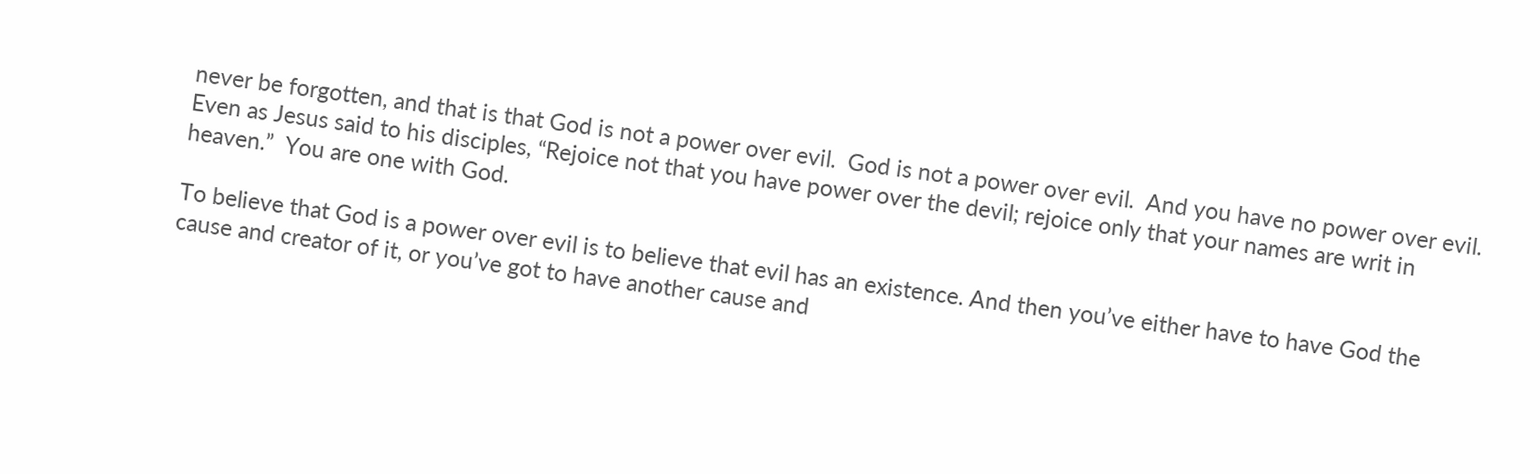never be forgotten, and that is that God is not a power over evil.  God is not a power over evil.  And you have no power over evil.  Even as Jesus said to his disciples, “Rejoice not that you have power over the devil; rejoice only that your names are writ in heaven.”  You are one with God.

To believe that God is a power over evil is to believe that evil has an existence. And then you’ve either have to have God the cause and creator of it, or you’ve got to have another cause and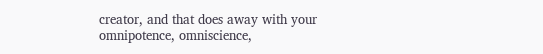creator, and that does away with your omnipotence, omniscience,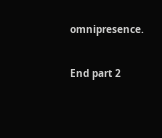omnipresence.

End part 2